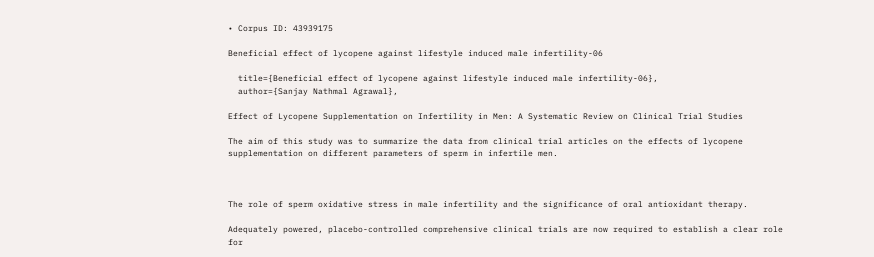• Corpus ID: 43939175

Beneficial effect of lycopene against lifestyle induced male infertility-06

  title={Beneficial effect of lycopene against lifestyle induced male infertility-06},
  author={Sanjay Nathmal Agrawal},

Effect of Lycopene Supplementation on Infertility in Men: A Systematic Review on Clinical Trial Studies

The aim of this study was to summarize the data from clinical trial articles on the effects of lycopene supplementation on different parameters of sperm in infertile men.



The role of sperm oxidative stress in male infertility and the significance of oral antioxidant therapy.

Adequately powered, placebo-controlled comprehensive clinical trials are now required to establish a clear role for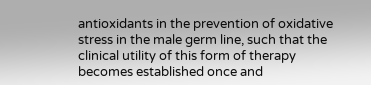antioxidants in the prevention of oxidative stress in the male germ line, such that the clinical utility of this form of therapy becomes established once and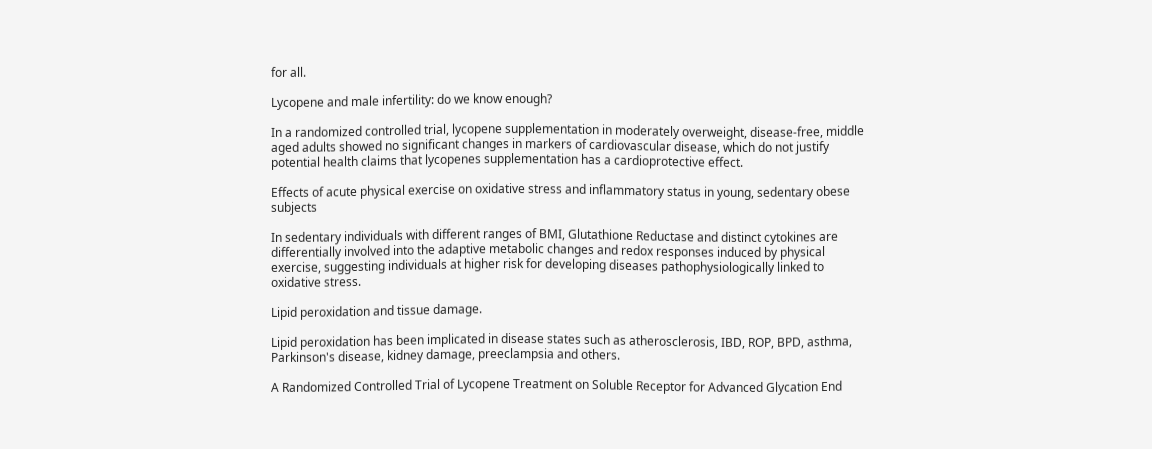for all.

Lycopene and male infertility: do we know enough?

In a randomized controlled trial, lycopene supplementation in moderately overweight, disease-free, middle aged adults showed no significant changes in markers of cardiovascular disease, which do not justify potential health claims that lycopenes supplementation has a cardioprotective effect.

Effects of acute physical exercise on oxidative stress and inflammatory status in young, sedentary obese subjects

In sedentary individuals with different ranges of BMI, Glutathione Reductase and distinct cytokines are differentially involved into the adaptive metabolic changes and redox responses induced by physical exercise, suggesting individuals at higher risk for developing diseases pathophysiologically linked to oxidative stress.

Lipid peroxidation and tissue damage.

Lipid peroxidation has been implicated in disease states such as atherosclerosis, IBD, ROP, BPD, asthma, Parkinson's disease, kidney damage, preeclampsia and others.

A Randomized Controlled Trial of Lycopene Treatment on Soluble Receptor for Advanced Glycation End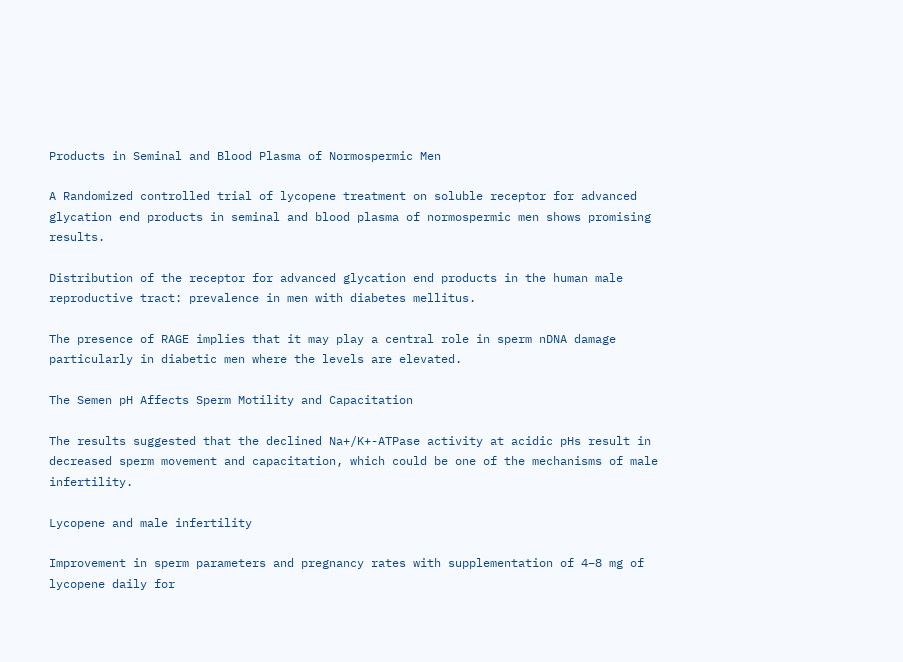Products in Seminal and Blood Plasma of Normospermic Men

A Randomized controlled trial of lycopene treatment on soluble receptor for advanced glycation end products in seminal and blood plasma of normospermic men shows promising results.

Distribution of the receptor for advanced glycation end products in the human male reproductive tract: prevalence in men with diabetes mellitus.

The presence of RAGE implies that it may play a central role in sperm nDNA damage particularly in diabetic men where the levels are elevated.

The Semen pH Affects Sperm Motility and Capacitation

The results suggested that the declined Na+/K+-ATPase activity at acidic pHs result in decreased sperm movement and capacitation, which could be one of the mechanisms of male infertility.

Lycopene and male infertility

Improvement in sperm parameters and pregnancy rates with supplementation of 4–8 mg of lycopene daily for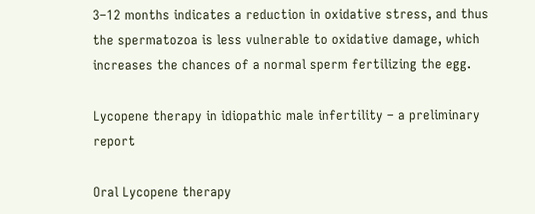3–12 months indicates a reduction in oxidative stress, and thus the spermatozoa is less vulnerable to oxidative damage, which increases the chances of a normal sperm fertilizing the egg.

Lycopene therapy in idiopathic male infertility – a preliminary report

Oral Lycopene therapy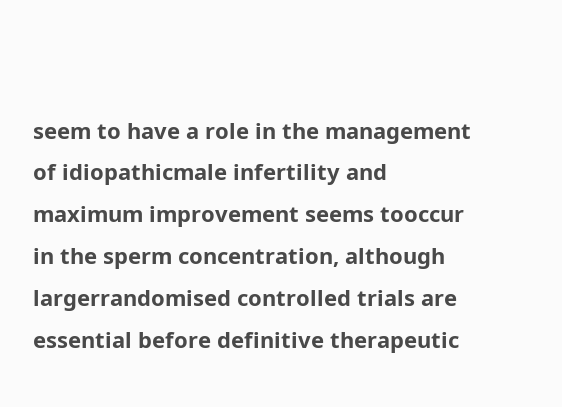seem to have a role in the management of idiopathicmale infertility and maximum improvement seems tooccur in the sperm concentration, although largerrandomised controlled trials are essential before definitive therapeutic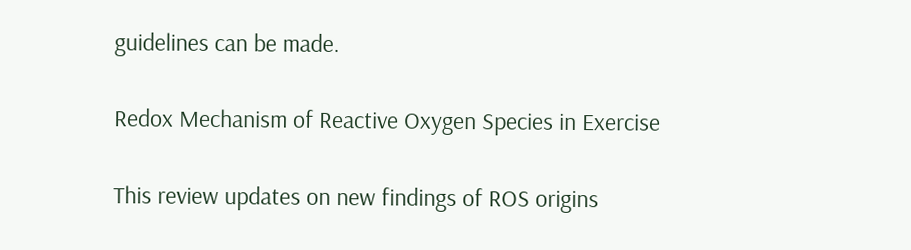guidelines can be made.

Redox Mechanism of Reactive Oxygen Species in Exercise

This review updates on new findings of ROS origins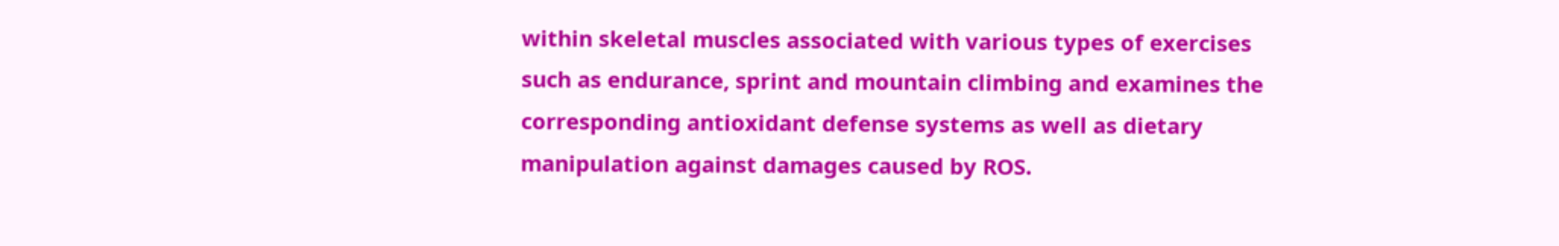within skeletal muscles associated with various types of exercises such as endurance, sprint and mountain climbing and examines the corresponding antioxidant defense systems as well as dietary manipulation against damages caused by ROS.